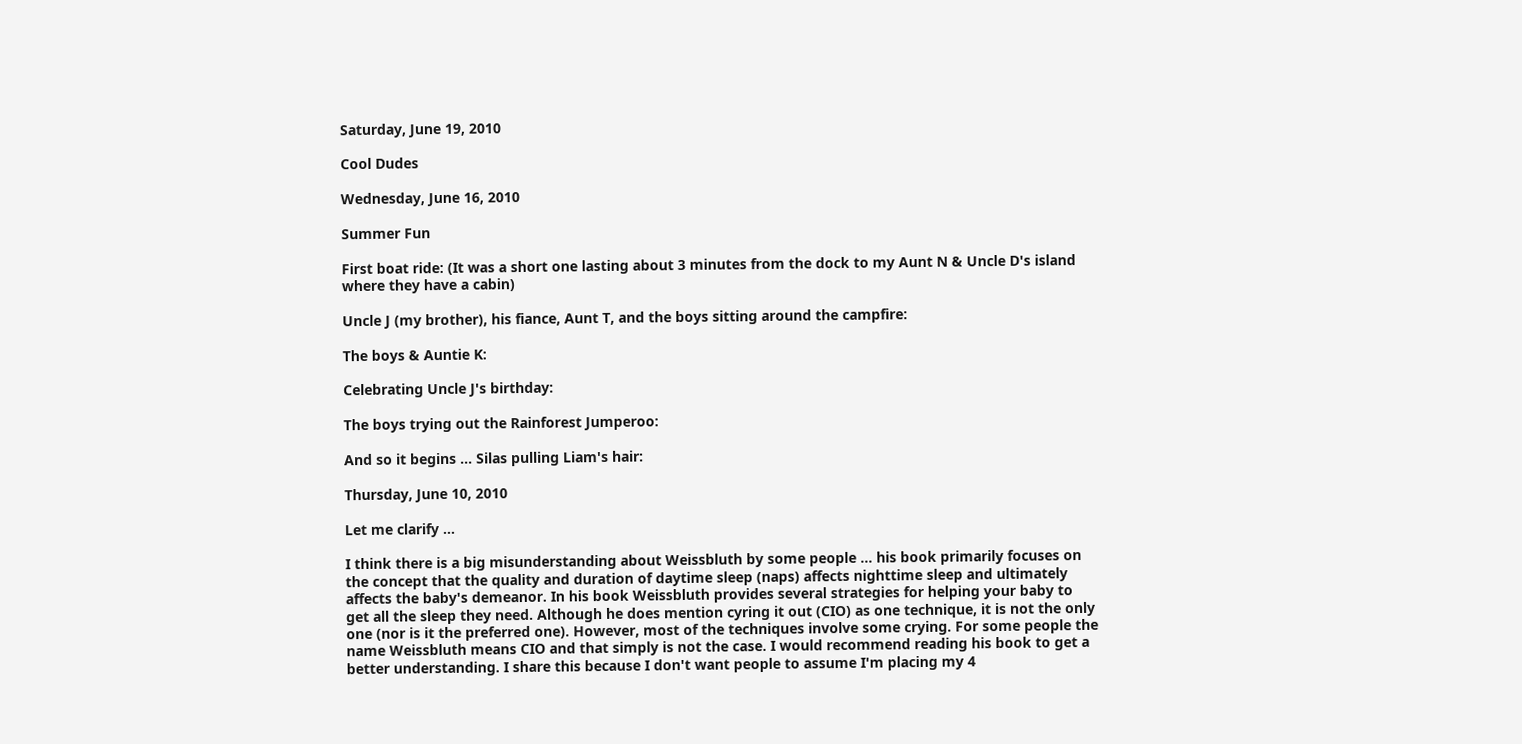Saturday, June 19, 2010

Cool Dudes

Wednesday, June 16, 2010

Summer Fun

First boat ride: (It was a short one lasting about 3 minutes from the dock to my Aunt N & Uncle D's island where they have a cabin)

Uncle J (my brother), his fiance, Aunt T, and the boys sitting around the campfire:

The boys & Auntie K:

Celebrating Uncle J's birthday:

The boys trying out the Rainforest Jumperoo:

And so it begins ... Silas pulling Liam's hair:

Thursday, June 10, 2010

Let me clarify ...

I think there is a big misunderstanding about Weissbluth by some people ... his book primarily focuses on the concept that the quality and duration of daytime sleep (naps) affects nighttime sleep and ultimately affects the baby's demeanor. In his book Weissbluth provides several strategies for helping your baby to get all the sleep they need. Although he does mention cyring it out (CIO) as one technique, it is not the only one (nor is it the preferred one). However, most of the techniques involve some crying. For some people the name Weissbluth means CIO and that simply is not the case. I would recommend reading his book to get a better understanding. I share this because I don't want people to assume I'm placing my 4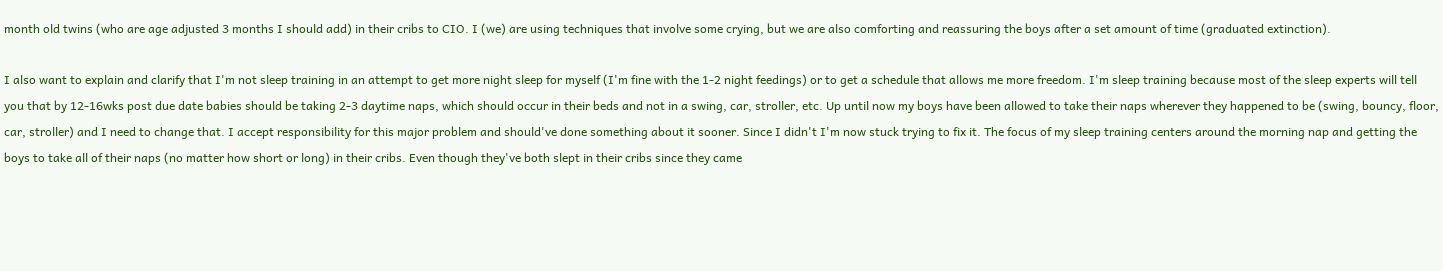month old twins (who are age adjusted 3 months I should add) in their cribs to CIO. I (we) are using techniques that involve some crying, but we are also comforting and reassuring the boys after a set amount of time (graduated extinction).

I also want to explain and clarify that I'm not sleep training in an attempt to get more night sleep for myself (I'm fine with the 1-2 night feedings) or to get a schedule that allows me more freedom. I'm sleep training because most of the sleep experts will tell you that by 12-16wks post due date babies should be taking 2-3 daytime naps, which should occur in their beds and not in a swing, car, stroller, etc. Up until now my boys have been allowed to take their naps wherever they happened to be (swing, bouncy, floor, car, stroller) and I need to change that. I accept responsibility for this major problem and should've done something about it sooner. Since I didn't I'm now stuck trying to fix it. The focus of my sleep training centers around the morning nap and getting the boys to take all of their naps (no matter how short or long) in their cribs. Even though they've both slept in their cribs since they came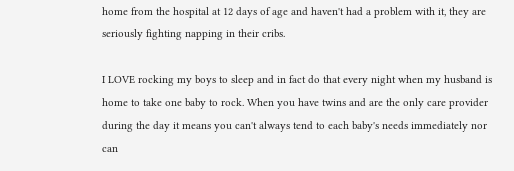home from the hospital at 12 days of age and haven't had a problem with it, they are seriously fighting napping in their cribs.

I LOVE rocking my boys to sleep and in fact do that every night when my husband is home to take one baby to rock. When you have twins and are the only care provider during the day it means you can't always tend to each baby's needs immediately nor can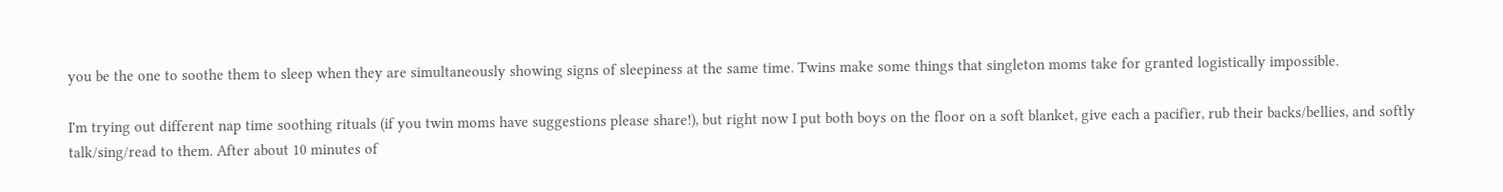you be the one to soothe them to sleep when they are simultaneously showing signs of sleepiness at the same time. Twins make some things that singleton moms take for granted logistically impossible.

I'm trying out different nap time soothing rituals (if you twin moms have suggestions please share!), but right now I put both boys on the floor on a soft blanket, give each a pacifier, rub their backs/bellies, and softly talk/sing/read to them. After about 10 minutes of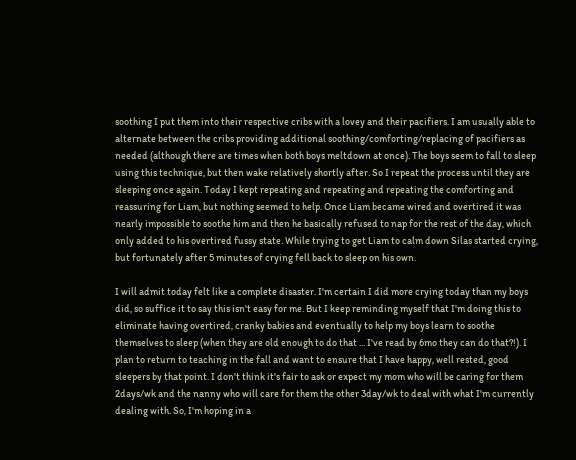soothing I put them into their respective cribs with a lovey and their pacifiers. I am usually able to alternate between the cribs providing additional soothing/comforting/replacing of pacifiers as needed (although there are times when both boys meltdown at once). The boys seem to fall to sleep using this technique, but then wake relatively shortly after. So I repeat the process until they are sleeping once again. Today I kept repeating and repeating and repeating the comforting and reassuring for Liam, but nothing seemed to help. Once Liam became wired and overtired it was nearly impossible to soothe him and then he basically refused to nap for the rest of the day, which only added to his overtired fussy state. While trying to get Liam to calm down Silas started crying, but fortunately after 5 minutes of crying fell back to sleep on his own.

I will admit today felt like a complete disaster. I'm certain I did more crying today than my boys did, so suffice it to say this isn't easy for me. But I keep reminding myself that I'm doing this to eliminate having overtired, cranky babies and eventually to help my boys learn to soothe themselves to sleep (when they are old enough to do that ... I've read by 6mo they can do that?!). I plan to return to teaching in the fall and want to ensure that I have happy, well rested, good sleepers by that point. I don't think it's fair to ask or expect my mom who will be caring for them 2days/wk and the nanny who will care for them the other 3day/wk to deal with what I'm currently dealing with. So, I'm hoping in a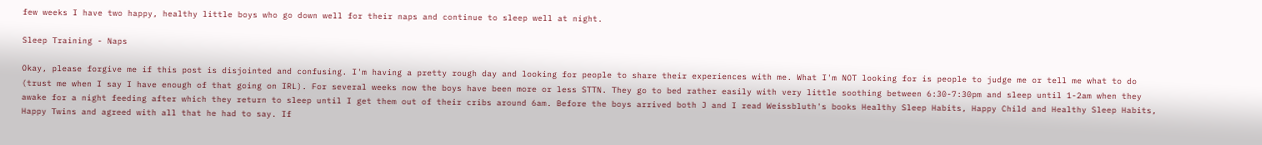few weeks I have two happy, healthy little boys who go down well for their naps and continue to sleep well at night.

Sleep Training - Naps

Okay, please forgive me if this post is disjointed and confusing. I'm having a pretty rough day and looking for people to share their experiences with me. What I'm NOT looking for is people to judge me or tell me what to do (trust me when I say I have enough of that going on IRL). For several weeks now the boys have been more or less STTN. They go to bed rather easily with very little soothing between 6:30-7:30pm and sleep until 1-2am when they awake for a night feeding after which they return to sleep until I get them out of their cribs around 6am. Before the boys arrived both J and I read Weissbluth's books Healthy Sleep Habits, Happy Child and Healthy Sleep Habits, Happy Twins and agreed with all that he had to say. If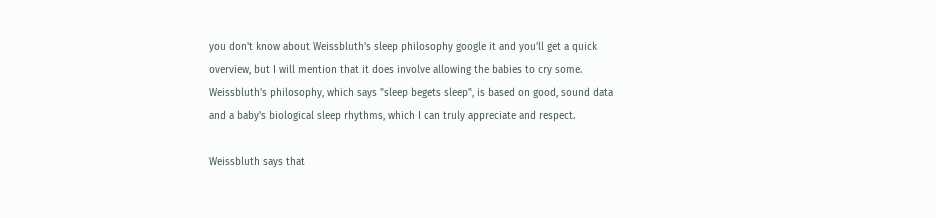you don't know about Weissbluth's sleep philosophy google it and you'll get a quick overview, but I will mention that it does involve allowing the babies to cry some. Weissbluth's philosophy, which says "sleep begets sleep", is based on good, sound data and a baby's biological sleep rhythms, which I can truly appreciate and respect.

Weissbluth says that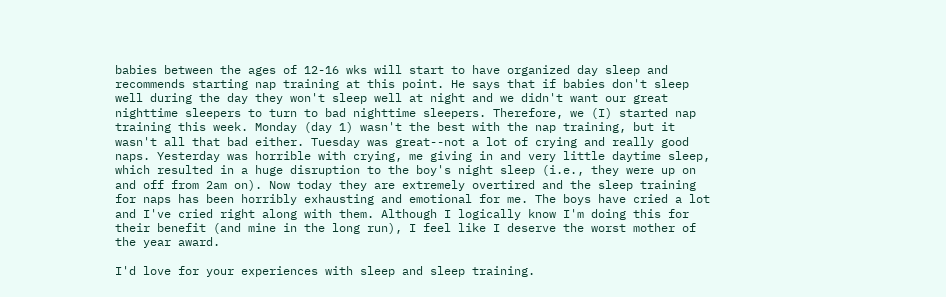babies between the ages of 12-16 wks will start to have organized day sleep and recommends starting nap training at this point. He says that if babies don't sleep well during the day they won't sleep well at night and we didn't want our great nighttime sleepers to turn to bad nighttime sleepers. Therefore, we (I) started nap training this week. Monday (day 1) wasn't the best with the nap training, but it wasn't all that bad either. Tuesday was great--not a lot of crying and really good naps. Yesterday was horrible with crying, me giving in and very little daytime sleep, which resulted in a huge disruption to the boy's night sleep (i.e., they were up on and off from 2am on). Now today they are extremely overtired and the sleep training for naps has been horribly exhausting and emotional for me. The boys have cried a lot and I've cried right along with them. Although I logically know I'm doing this for their benefit (and mine in the long run), I feel like I deserve the worst mother of the year award.

I'd love for your experiences with sleep and sleep training.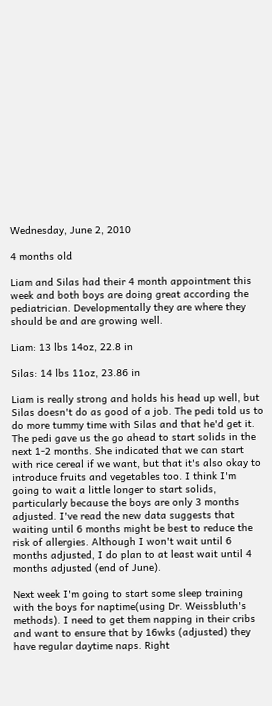Wednesday, June 2, 2010

4 months old

Liam and Silas had their 4 month appointment this week and both boys are doing great according the pediatrician. Developmentally they are where they should be and are growing well.

Liam: 13 lbs 14oz, 22.8 in

Silas: 14 lbs 11oz, 23.86 in

Liam is really strong and holds his head up well, but Silas doesn't do as good of a job. The pedi told us to do more tummy time with Silas and that he'd get it. The pedi gave us the go ahead to start solids in the next 1-2 months. She indicated that we can start with rice cereal if we want, but that it's also okay to introduce fruits and vegetables too. I think I'm going to wait a little longer to start solids, particularly because the boys are only 3 months adjusted. I've read the new data suggests that waiting until 6 months might be best to reduce the risk of allergies. Although I won't wait until 6 months adjusted, I do plan to at least wait until 4 months adjusted (end of June).

Next week I'm going to start some sleep training with the boys for naptime(using Dr. Weissbluth's methods). I need to get them napping in their cribs and want to ensure that by 16wks (adjusted) they have regular daytime naps. Right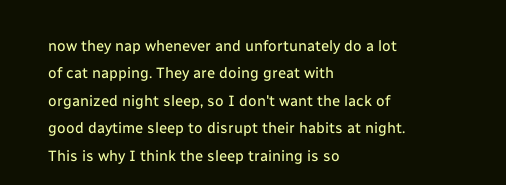now they nap whenever and unfortunately do a lot of cat napping. They are doing great with organized night sleep, so I don't want the lack of good daytime sleep to disrupt their habits at night. This is why I think the sleep training is so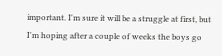important. I'm sure it will be a struggle at first, but I'm hoping after a couple of weeks the boys go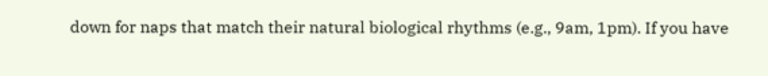down for naps that match their natural biological rhythms (e.g., 9am, 1pm). If you have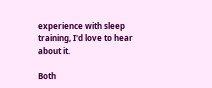experience with sleep training, I'd love to hear about it.

Both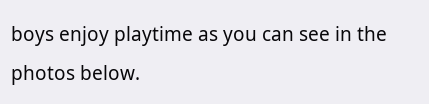boys enjoy playtime as you can see in the photos below.